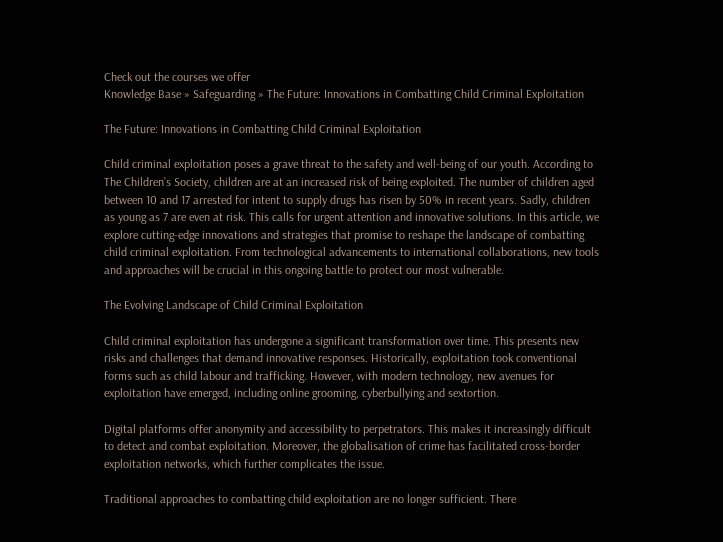Check out the courses we offer
Knowledge Base » Safeguarding » The Future: Innovations in Combatting Child Criminal Exploitation

The Future: Innovations in Combatting Child Criminal Exploitation

Child criminal exploitation poses a grave threat to the safety and well-being of our youth. According to The Children’s Society, children are at an increased risk of being exploited. The number of children aged between 10 and 17 arrested for intent to supply drugs has risen by 50% in recent years. Sadly, children as young as 7 are even at risk. This calls for urgent attention and innovative solutions. In this article, we explore cutting-edge innovations and strategies that promise to reshape the landscape of combatting child criminal exploitation. From technological advancements to international collaborations, new tools and approaches will be crucial in this ongoing battle to protect our most vulnerable.

The Evolving Landscape of Child Criminal Exploitation

Child criminal exploitation has undergone a significant transformation over time. This presents new risks and challenges that demand innovative responses. Historically, exploitation took conventional forms such as child labour and trafficking. However, with modern technology, new avenues for exploitation have emerged, including online grooming, cyberbullying and sextortion.

Digital platforms offer anonymity and accessibility to perpetrators. This makes it increasingly difficult to detect and combat exploitation. Moreover, the globalisation of crime has facilitated cross-border exploitation networks, which further complicates the issue.

Traditional approaches to combatting child exploitation are no longer sufficient. There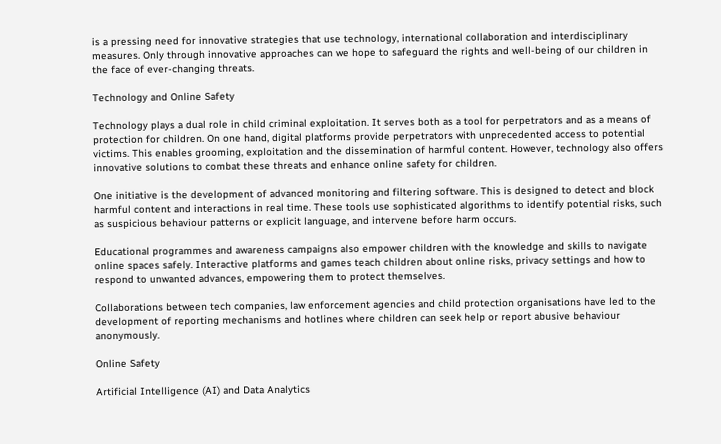is a pressing need for innovative strategies that use technology, international collaboration and interdisciplinary measures. Only through innovative approaches can we hope to safeguard the rights and well-being of our children in the face of ever-changing threats.

Technology and Online Safety

Technology plays a dual role in child criminal exploitation. It serves both as a tool for perpetrators and as a means of protection for children. On one hand, digital platforms provide perpetrators with unprecedented access to potential victims. This enables grooming, exploitation and the dissemination of harmful content. However, technology also offers innovative solutions to combat these threats and enhance online safety for children.

One initiative is the development of advanced monitoring and filtering software. This is designed to detect and block harmful content and interactions in real time. These tools use sophisticated algorithms to identify potential risks, such as suspicious behaviour patterns or explicit language, and intervene before harm occurs.

Educational programmes and awareness campaigns also empower children with the knowledge and skills to navigate online spaces safely. Interactive platforms and games teach children about online risks, privacy settings and how to respond to unwanted advances, empowering them to protect themselves.

Collaborations between tech companies, law enforcement agencies and child protection organisations have led to the development of reporting mechanisms and hotlines where children can seek help or report abusive behaviour anonymously.

Online Safety

Artificial Intelligence (AI) and Data Analytics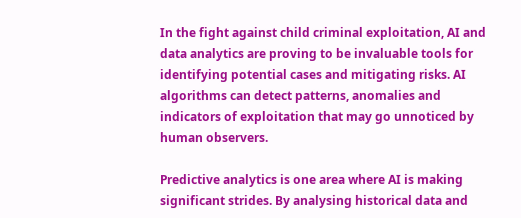In the fight against child criminal exploitation, AI and data analytics are proving to be invaluable tools for identifying potential cases and mitigating risks. AI algorithms can detect patterns, anomalies and indicators of exploitation that may go unnoticed by human observers.

Predictive analytics is one area where AI is making significant strides. By analysing historical data and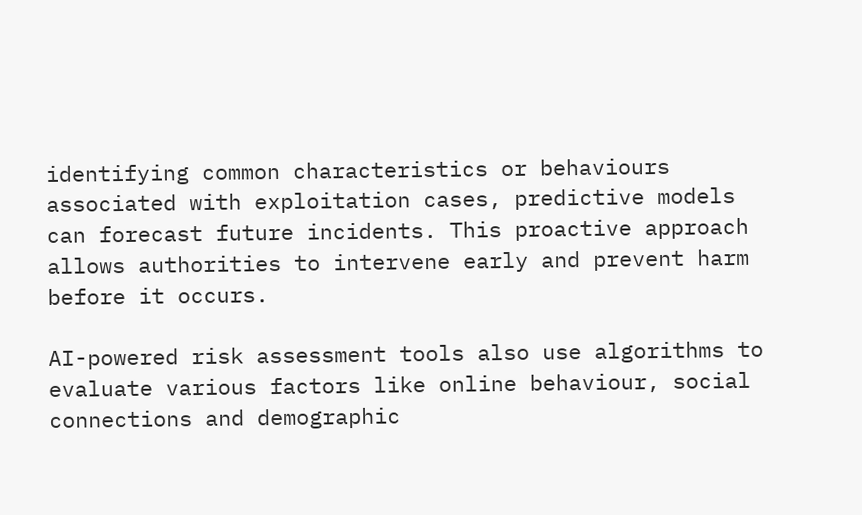identifying common characteristics or behaviours associated with exploitation cases, predictive models can forecast future incidents. This proactive approach allows authorities to intervene early and prevent harm before it occurs.

AI-powered risk assessment tools also use algorithms to evaluate various factors like online behaviour, social connections and demographic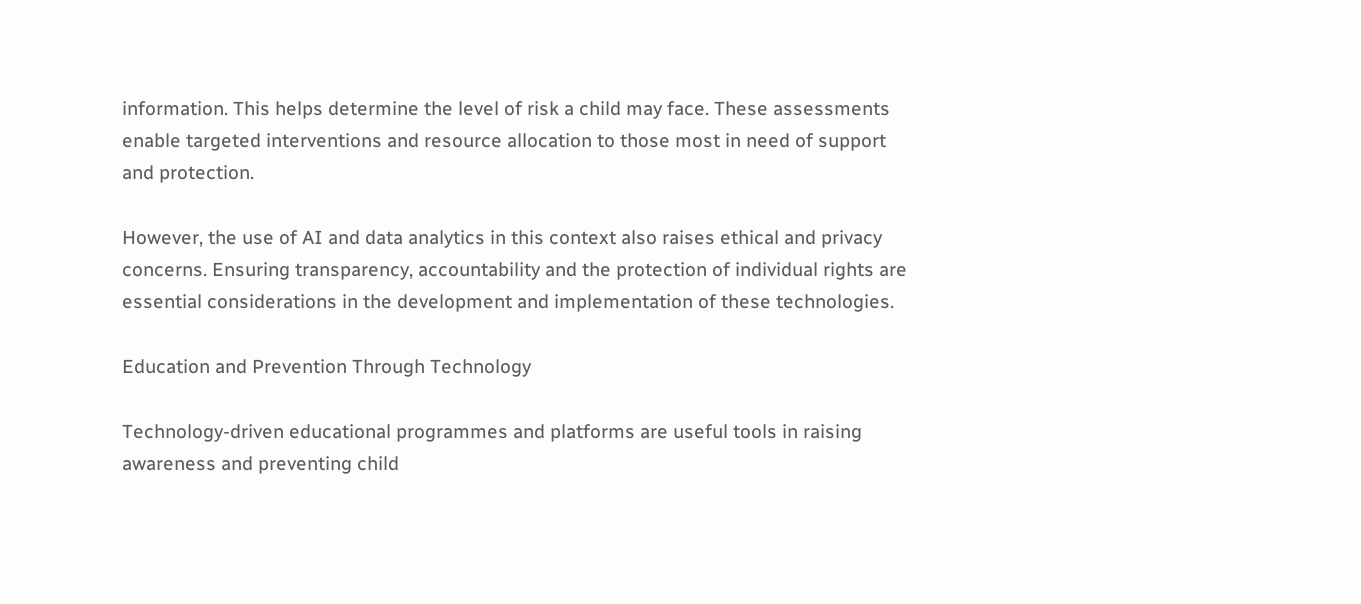information. This helps determine the level of risk a child may face. These assessments enable targeted interventions and resource allocation to those most in need of support and protection.

However, the use of AI and data analytics in this context also raises ethical and privacy concerns. Ensuring transparency, accountability and the protection of individual rights are essential considerations in the development and implementation of these technologies.

Education and Prevention Through Technology

Technology-driven educational programmes and platforms are useful tools in raising awareness and preventing child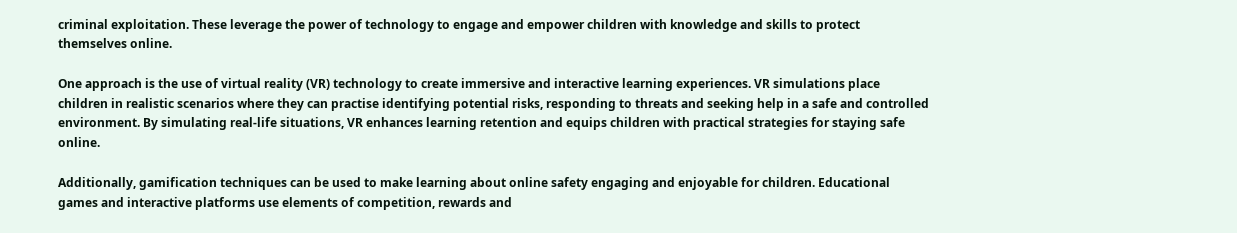criminal exploitation. These leverage the power of technology to engage and empower children with knowledge and skills to protect themselves online.

One approach is the use of virtual reality (VR) technology to create immersive and interactive learning experiences. VR simulations place children in realistic scenarios where they can practise identifying potential risks, responding to threats and seeking help in a safe and controlled environment. By simulating real-life situations, VR enhances learning retention and equips children with practical strategies for staying safe online.

Additionally, gamification techniques can be used to make learning about online safety engaging and enjoyable for children. Educational games and interactive platforms use elements of competition, rewards and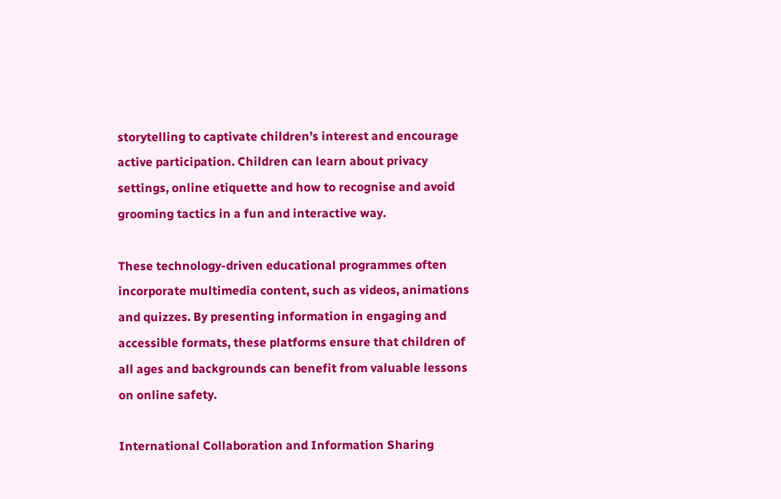storytelling to captivate children’s interest and encourage active participation. Children can learn about privacy settings, online etiquette and how to recognise and avoid grooming tactics in a fun and interactive way.

These technology-driven educational programmes often incorporate multimedia content, such as videos, animations and quizzes. By presenting information in engaging and accessible formats, these platforms ensure that children of all ages and backgrounds can benefit from valuable lessons on online safety.

International Collaboration and Information Sharing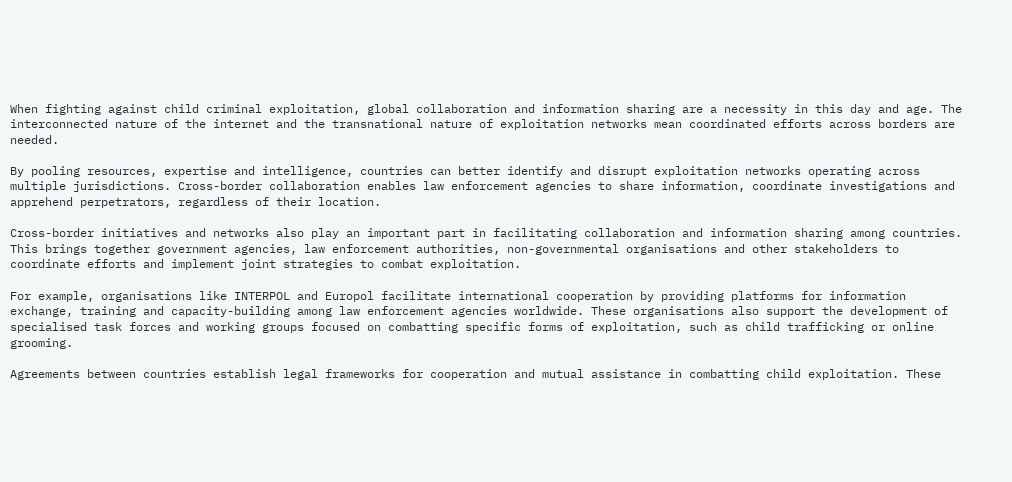When fighting against child criminal exploitation, global collaboration and information sharing are a necessity in this day and age. The interconnected nature of the internet and the transnational nature of exploitation networks mean coordinated efforts across borders are needed.

By pooling resources, expertise and intelligence, countries can better identify and disrupt exploitation networks operating across multiple jurisdictions. Cross-border collaboration enables law enforcement agencies to share information, coordinate investigations and apprehend perpetrators, regardless of their location.

Cross-border initiatives and networks also play an important part in facilitating collaboration and information sharing among countries. This brings together government agencies, law enforcement authorities, non-governmental organisations and other stakeholders to coordinate efforts and implement joint strategies to combat exploitation.

For example, organisations like INTERPOL and Europol facilitate international cooperation by providing platforms for information exchange, training and capacity-building among law enforcement agencies worldwide. These organisations also support the development of specialised task forces and working groups focused on combatting specific forms of exploitation, such as child trafficking or online grooming.

Agreements between countries establish legal frameworks for cooperation and mutual assistance in combatting child exploitation. These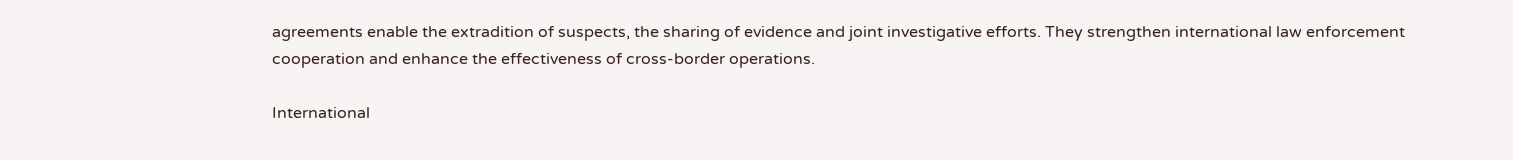agreements enable the extradition of suspects, the sharing of evidence and joint investigative efforts. They strengthen international law enforcement cooperation and enhance the effectiveness of cross-border operations.

International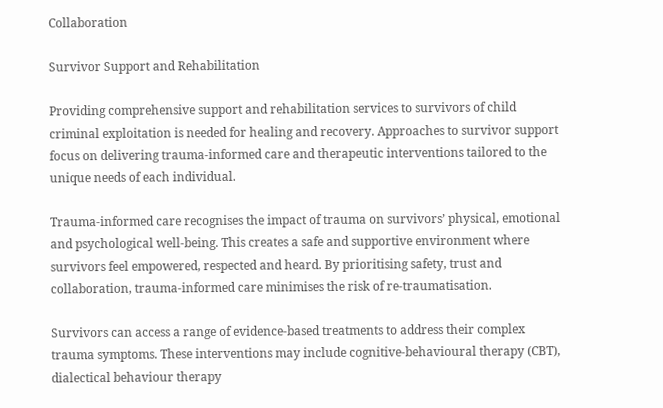Collaboration

Survivor Support and Rehabilitation

Providing comprehensive support and rehabilitation services to survivors of child criminal exploitation is needed for healing and recovery. Approaches to survivor support focus on delivering trauma-informed care and therapeutic interventions tailored to the unique needs of each individual.

Trauma-informed care recognises the impact of trauma on survivors’ physical, emotional and psychological well-being. This creates a safe and supportive environment where survivors feel empowered, respected and heard. By prioritising safety, trust and collaboration, trauma-informed care minimises the risk of re-traumatisation.

Survivors can access a range of evidence-based treatments to address their complex trauma symptoms. These interventions may include cognitive-behavioural therapy (CBT), dialectical behaviour therapy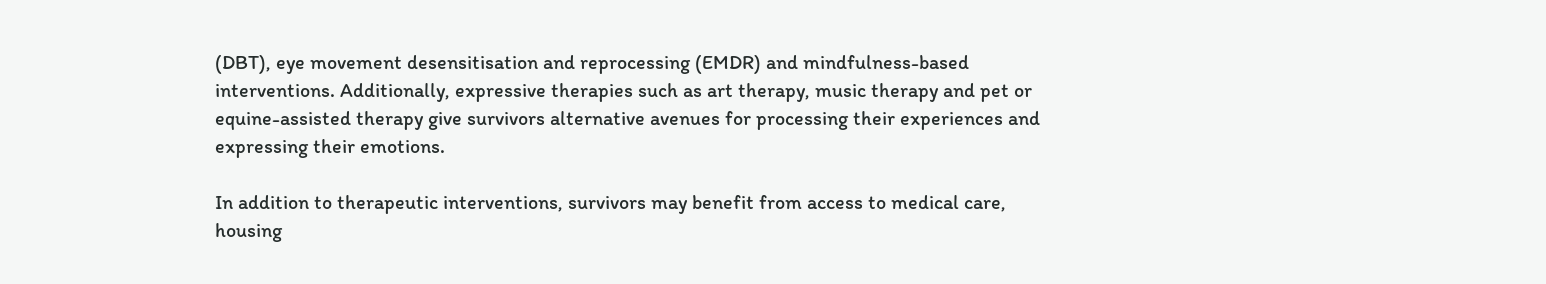(DBT), eye movement desensitisation and reprocessing (EMDR) and mindfulness-based interventions. Additionally, expressive therapies such as art therapy, music therapy and pet or equine-assisted therapy give survivors alternative avenues for processing their experiences and expressing their emotions.

In addition to therapeutic interventions, survivors may benefit from access to medical care, housing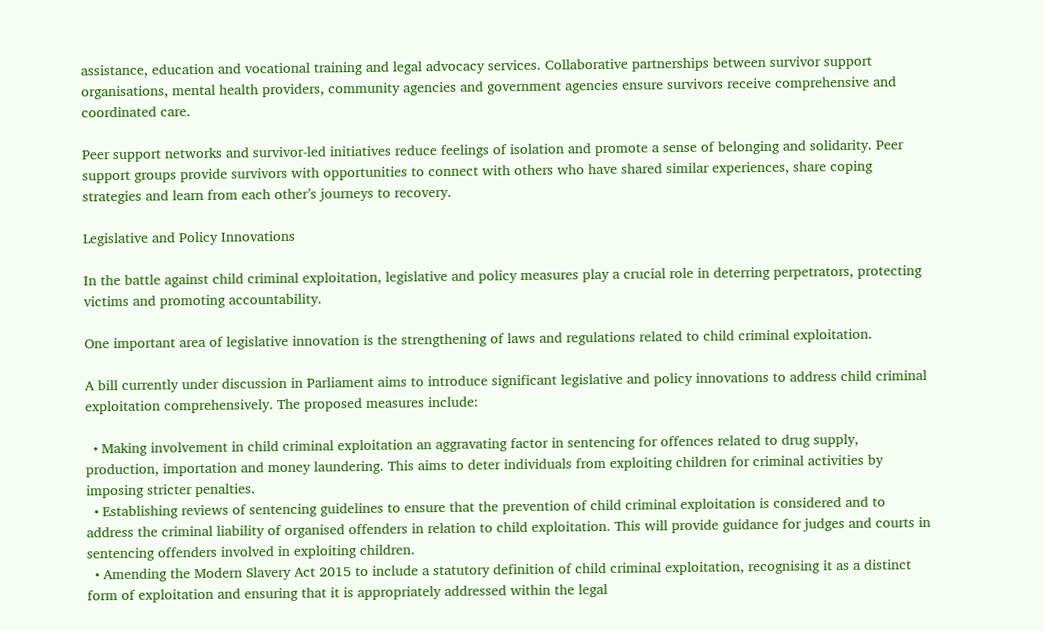assistance, education and vocational training and legal advocacy services. Collaborative partnerships between survivor support organisations, mental health providers, community agencies and government agencies ensure survivors receive comprehensive and coordinated care.

Peer support networks and survivor-led initiatives reduce feelings of isolation and promote a sense of belonging and solidarity. Peer support groups provide survivors with opportunities to connect with others who have shared similar experiences, share coping strategies and learn from each other’s journeys to recovery.

Legislative and Policy Innovations

In the battle against child criminal exploitation, legislative and policy measures play a crucial role in deterring perpetrators, protecting victims and promoting accountability.

One important area of legislative innovation is the strengthening of laws and regulations related to child criminal exploitation.

A bill currently under discussion in Parliament aims to introduce significant legislative and policy innovations to address child criminal exploitation comprehensively. The proposed measures include:

  • Making involvement in child criminal exploitation an aggravating factor in sentencing for offences related to drug supply, production, importation and money laundering. This aims to deter individuals from exploiting children for criminal activities by imposing stricter penalties.
  • Establishing reviews of sentencing guidelines to ensure that the prevention of child criminal exploitation is considered and to address the criminal liability of organised offenders in relation to child exploitation. This will provide guidance for judges and courts in sentencing offenders involved in exploiting children.
  • Amending the Modern Slavery Act 2015 to include a statutory definition of child criminal exploitation, recognising it as a distinct form of exploitation and ensuring that it is appropriately addressed within the legal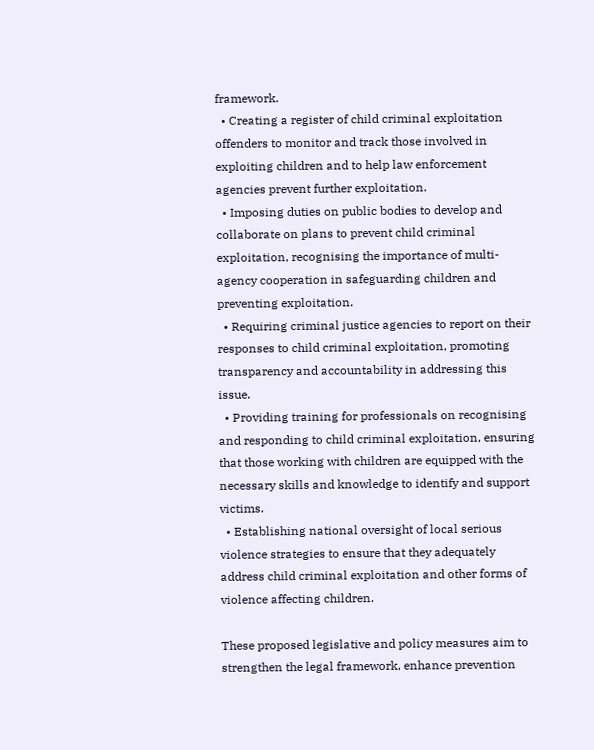framework.
  • Creating a register of child criminal exploitation offenders to monitor and track those involved in exploiting children and to help law enforcement agencies prevent further exploitation.
  • Imposing duties on public bodies to develop and collaborate on plans to prevent child criminal exploitation, recognising the importance of multi-agency cooperation in safeguarding children and preventing exploitation.
  • Requiring criminal justice agencies to report on their responses to child criminal exploitation, promoting transparency and accountability in addressing this issue.
  • Providing training for professionals on recognising and responding to child criminal exploitation, ensuring that those working with children are equipped with the necessary skills and knowledge to identify and support victims.
  • Establishing national oversight of local serious violence strategies to ensure that they adequately address child criminal exploitation and other forms of violence affecting children.

These proposed legislative and policy measures aim to strengthen the legal framework, enhance prevention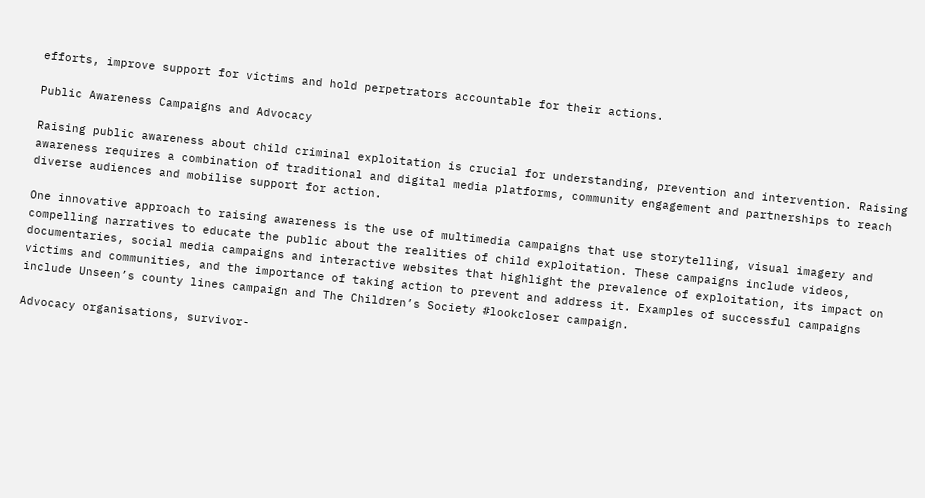efforts, improve support for victims and hold perpetrators accountable for their actions.

Public Awareness Campaigns and Advocacy

Raising public awareness about child criminal exploitation is crucial for understanding, prevention and intervention. Raising awareness requires a combination of traditional and digital media platforms, community engagement and partnerships to reach diverse audiences and mobilise support for action.

One innovative approach to raising awareness is the use of multimedia campaigns that use storytelling, visual imagery and compelling narratives to educate the public about the realities of child exploitation. These campaigns include videos, documentaries, social media campaigns and interactive websites that highlight the prevalence of exploitation, its impact on victims and communities, and the importance of taking action to prevent and address it. Examples of successful campaigns include Unseen’s county lines campaign and The Children’s Society #lookcloser campaign.

Advocacy organisations, survivor-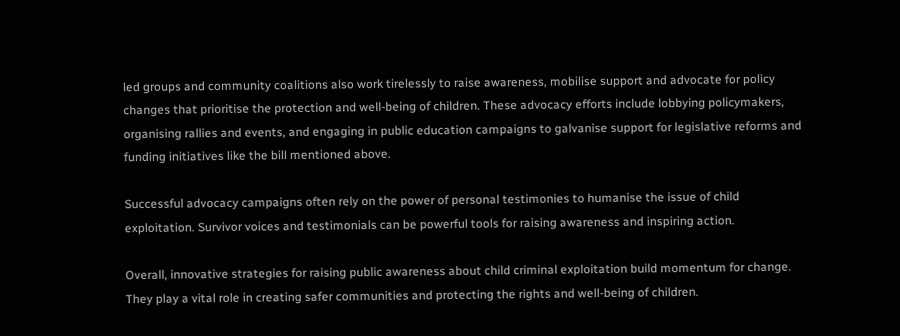led groups and community coalitions also work tirelessly to raise awareness, mobilise support and advocate for policy changes that prioritise the protection and well-being of children. These advocacy efforts include lobbying policymakers, organising rallies and events, and engaging in public education campaigns to galvanise support for legislative reforms and funding initiatives like the bill mentioned above.

Successful advocacy campaigns often rely on the power of personal testimonies to humanise the issue of child exploitation. Survivor voices and testimonials can be powerful tools for raising awareness and inspiring action.

Overall, innovative strategies for raising public awareness about child criminal exploitation build momentum for change. They play a vital role in creating safer communities and protecting the rights and well-being of children.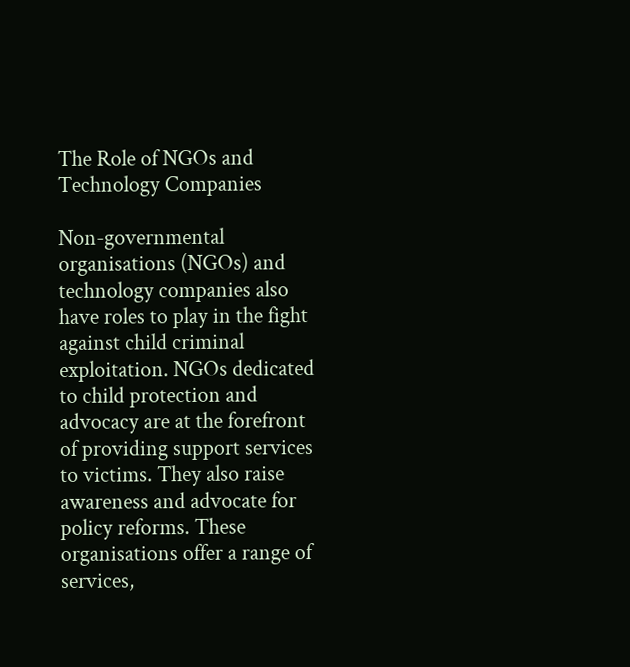The Role of NGOs and Technology Companies

Non-governmental organisations (NGOs) and technology companies also have roles to play in the fight against child criminal exploitation. NGOs dedicated to child protection and advocacy are at the forefront of providing support services to victims. They also raise awareness and advocate for policy reforms. These organisations offer a range of services,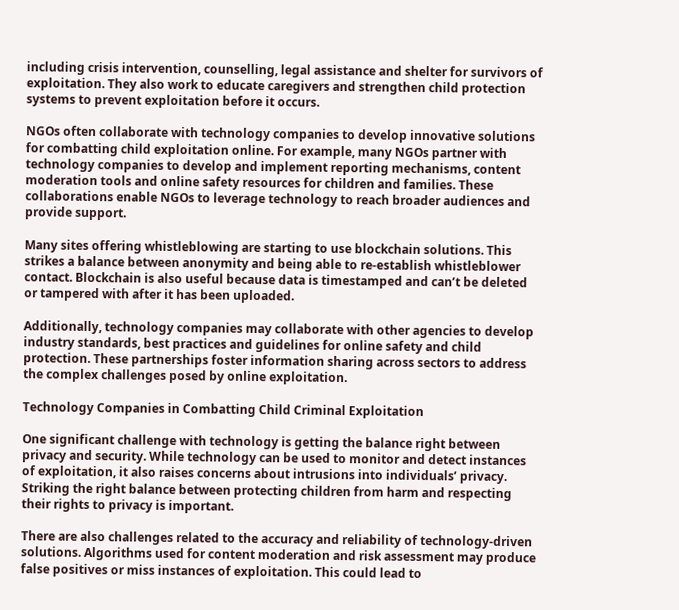including crisis intervention, counselling, legal assistance and shelter for survivors of exploitation. They also work to educate caregivers and strengthen child protection systems to prevent exploitation before it occurs.

NGOs often collaborate with technology companies to develop innovative solutions for combatting child exploitation online. For example, many NGOs partner with technology companies to develop and implement reporting mechanisms, content moderation tools and online safety resources for children and families. These collaborations enable NGOs to leverage technology to reach broader audiences and provide support.

Many sites offering whistleblowing are starting to use blockchain solutions. This strikes a balance between anonymity and being able to re-establish whistleblower contact. Blockchain is also useful because data is timestamped and can’t be deleted or tampered with after it has been uploaded.

Additionally, technology companies may collaborate with other agencies to develop industry standards, best practices and guidelines for online safety and child protection. These partnerships foster information sharing across sectors to address the complex challenges posed by online exploitation.

Technology Companies in Combatting Child Criminal Exploitation

One significant challenge with technology is getting the balance right between privacy and security. While technology can be used to monitor and detect instances of exploitation, it also raises concerns about intrusions into individuals’ privacy. Striking the right balance between protecting children from harm and respecting their rights to privacy is important.

There are also challenges related to the accuracy and reliability of technology-driven solutions. Algorithms used for content moderation and risk assessment may produce false positives or miss instances of exploitation. This could lead to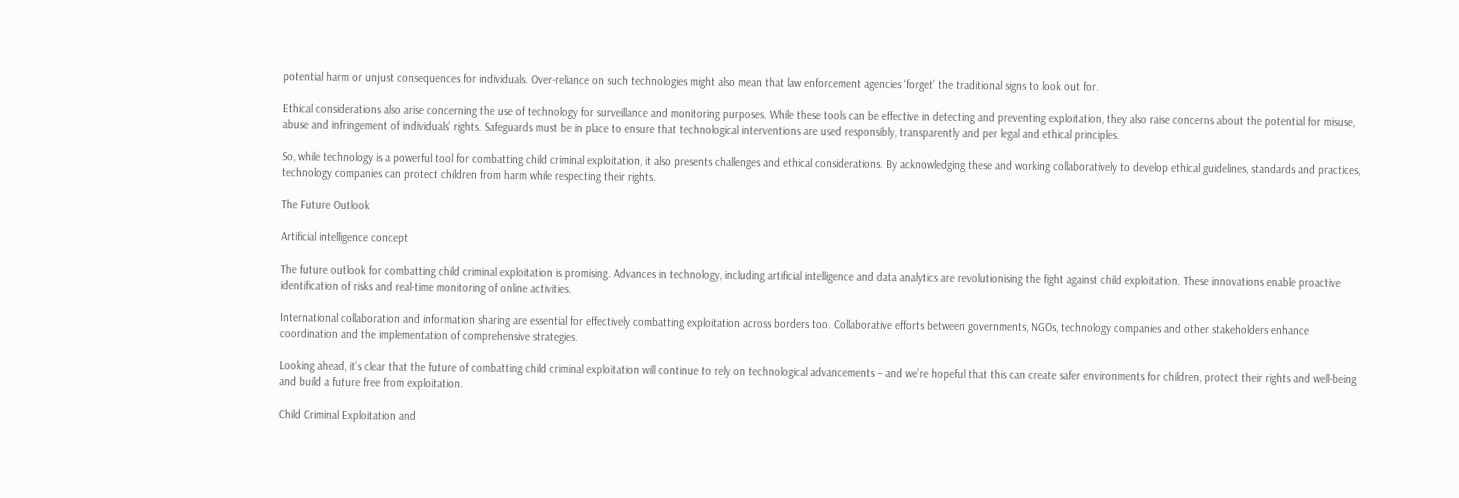potential harm or unjust consequences for individuals. Over-reliance on such technologies might also mean that law enforcement agencies ‘forget’ the traditional signs to look out for.

Ethical considerations also arise concerning the use of technology for surveillance and monitoring purposes. While these tools can be effective in detecting and preventing exploitation, they also raise concerns about the potential for misuse, abuse and infringement of individuals’ rights. Safeguards must be in place to ensure that technological interventions are used responsibly, transparently and per legal and ethical principles.

So, while technology is a powerful tool for combatting child criminal exploitation, it also presents challenges and ethical considerations. By acknowledging these and working collaboratively to develop ethical guidelines, standards and practices, technology companies can protect children from harm while respecting their rights.

The Future Outlook

Artificial intelligence concept

The future outlook for combatting child criminal exploitation is promising. Advances in technology, including artificial intelligence and data analytics are revolutionising the fight against child exploitation. These innovations enable proactive identification of risks and real-time monitoring of online activities.

International collaboration and information sharing are essential for effectively combatting exploitation across borders too. Collaborative efforts between governments, NGOs, technology companies and other stakeholders enhance coordination and the implementation of comprehensive strategies.

Looking ahead, it’s clear that the future of combatting child criminal exploitation will continue to rely on technological advancements – and we’re hopeful that this can create safer environments for children, protect their rights and well-being and build a future free from exploitation.

Child Criminal Exploitation and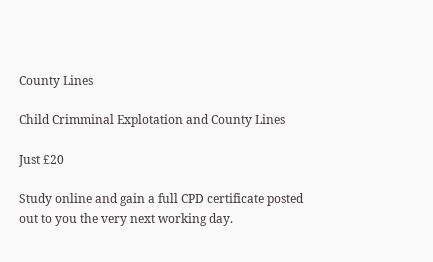County Lines

Child Crimminal Explotation and County Lines

Just £20

Study online and gain a full CPD certificate posted out to you the very next working day.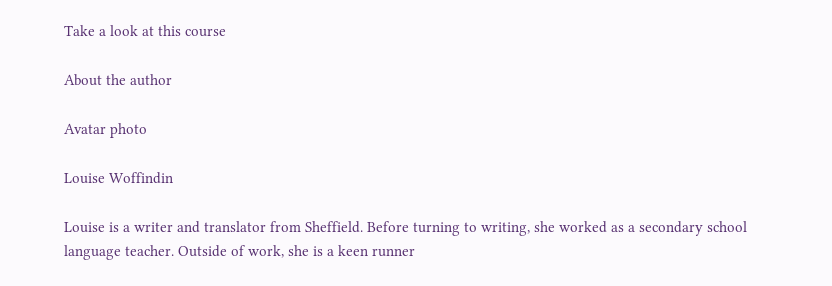Take a look at this course

About the author

Avatar photo

Louise Woffindin

Louise is a writer and translator from Sheffield. Before turning to writing, she worked as a secondary school language teacher. Outside of work, she is a keen runner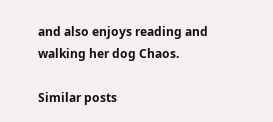and also enjoys reading and walking her dog Chaos.

Similar posts